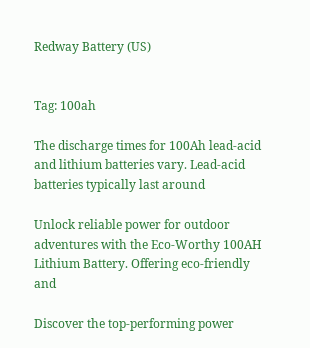Redway Battery (US)


Tag: 100ah

The discharge times for 100Ah lead-acid and lithium batteries vary. Lead-acid batteries typically last around

Unlock reliable power for outdoor adventures with the Eco-Worthy 100AH Lithium Battery. Offering eco-friendly and

Discover the top-performing power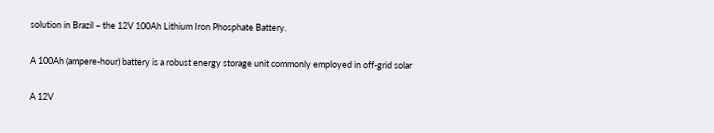solution in Brazil – the 12V 100Ah Lithium Iron Phosphate Battery.

A 100Ah (ampere-hour) battery is a robust energy storage unit commonly employed in off-grid solar

A 12V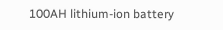100AH lithium-ion battery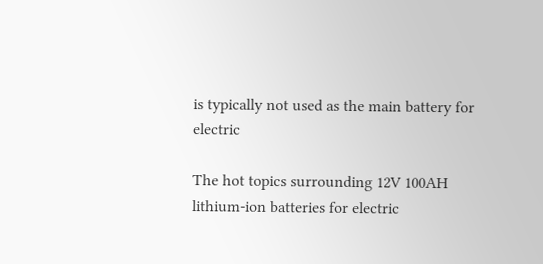is typically not used as the main battery for electric

The hot topics surrounding 12V 100AH lithium-ion batteries for electric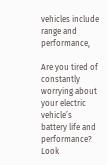vehicles include range and performance,

Are you tired of constantly worrying about your electric vehicle’s battery life and performance? Look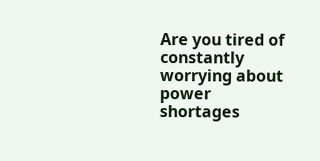Are you tired of constantly worrying about power shortages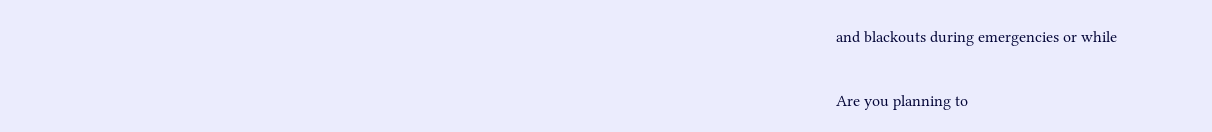and blackouts during emergencies or while

Are you planning to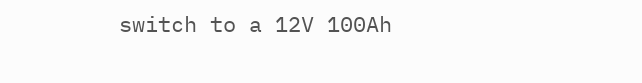switch to a 12V 100Ah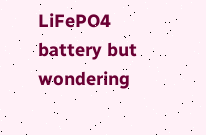LiFePO4 battery but wondering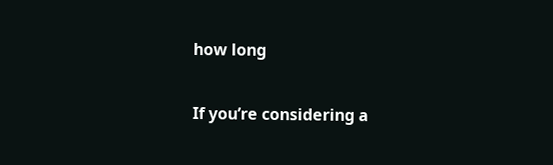how long

If you’re considering a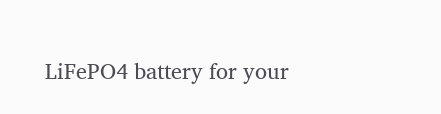LiFePO4 battery for your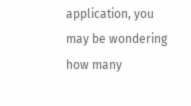application, you may be wondering how many